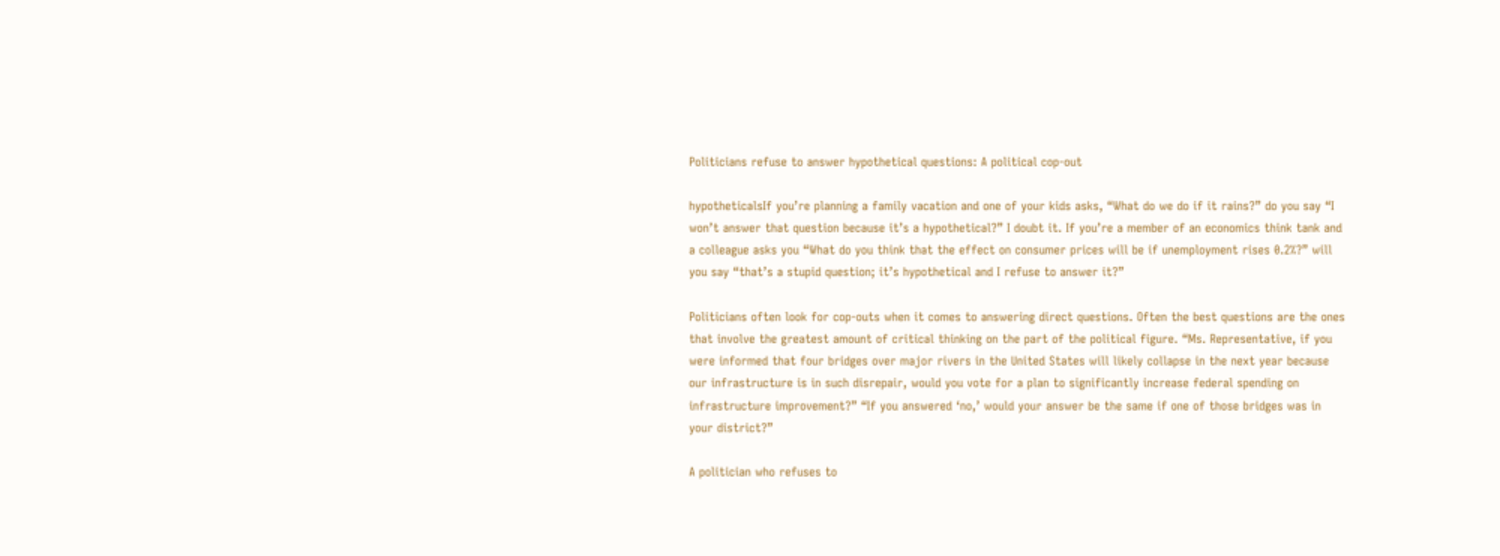Politicians refuse to answer hypothetical questions: A political cop-out

hypotheticalsIf you’re planning a family vacation and one of your kids asks, “What do we do if it rains?” do you say “I won’t answer that question because it’s a hypothetical?” I doubt it. If you’re a member of an economics think tank and a colleague asks you “What do you think that the effect on consumer prices will be if unemployment rises 0.2%?” will you say “that’s a stupid question; it’s hypothetical and I refuse to answer it?”

Politicians often look for cop-outs when it comes to answering direct questions. Often the best questions are the ones that involve the greatest amount of critical thinking on the part of the political figure. “Ms. Representative, if you were informed that four bridges over major rivers in the United States will likely collapse in the next year because our infrastructure is in such disrepair, would you vote for a plan to significantly increase federal spending on infrastructure improvement?” “If you answered ‘no,’ would your answer be the same if one of those bridges was in your district?”

A politician who refuses to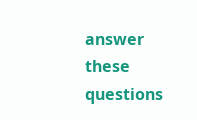answer these questions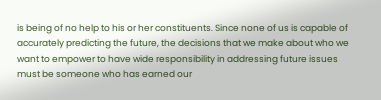is being of no help to his or her constituents. Since none of us is capable of accurately predicting the future, the decisions that we make about who we want to empower to have wide responsibility in addressing future issues must be someone who has earned our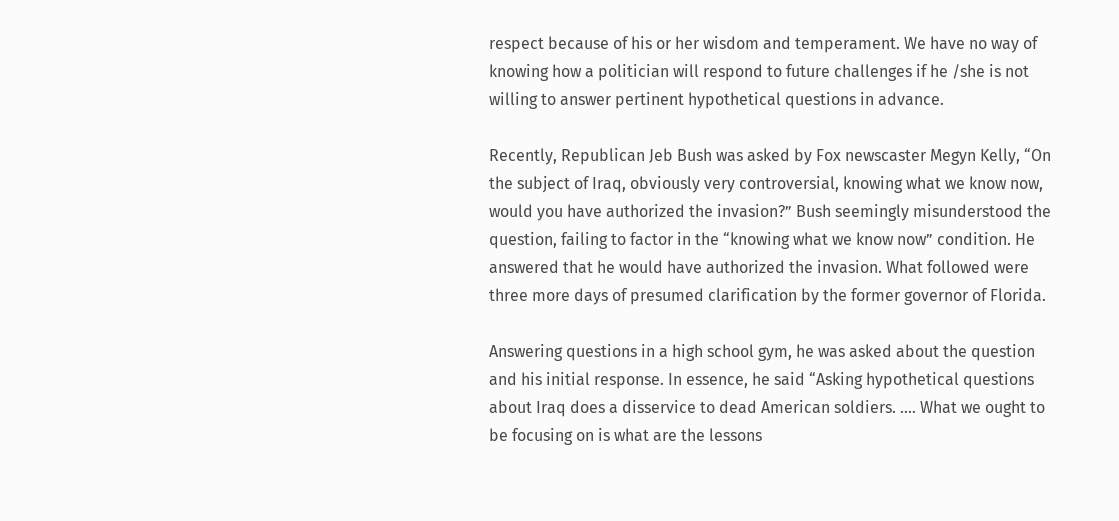respect because of his or her wisdom and temperament. We have no way of knowing how a politician will respond to future challenges if he /she is not willing to answer pertinent hypothetical questions in advance.

Recently, Republican Jeb Bush was asked by Fox newscaster Megyn Kelly, “On the subject of Iraq, obviously very controversial, knowing what we know now, would you have authorized the invasion?” Bush seemingly misunderstood the question, failing to factor in the “knowing what we know now” condition. He answered that he would have authorized the invasion. What followed were three more days of presumed clarification by the former governor of Florida.

Answering questions in a high school gym, he was asked about the question and his initial response. In essence, he said “Asking hypothetical questions about Iraq does a disservice to dead American soldiers. …. What we ought to be focusing on is what are the lessons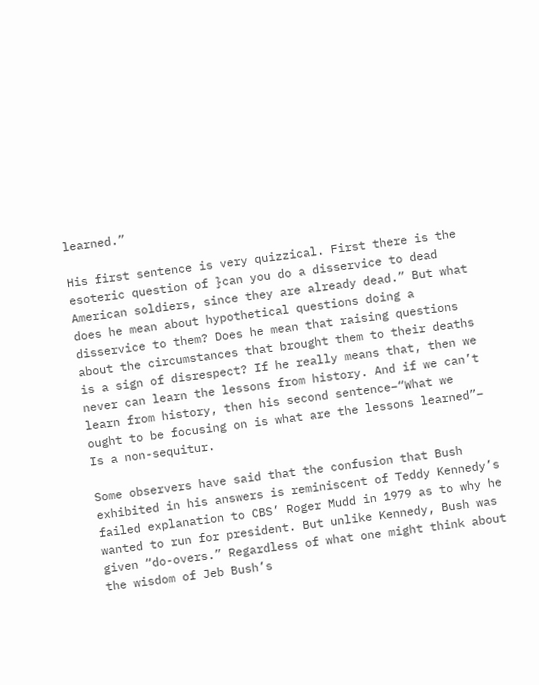learned.”

His first sentence is very quizzical. First there is the esoteric question of }can you do a disservice to dead American soldiers, since they are already dead.” But what does he mean about hypothetical questions doing a disservice to them? Does he mean that raising questions about the circumstances that brought them to their deaths is a sign of disrespect? If he really means that, then we never can learn the lessons from history. And if we can’t learn from history, then his second sentence–“What we ought to be focusing on is what are the lessons learned”– Is a non-sequitur.

Some observers have said that the confusion that Bush exhibited in his answers is reminiscent of Teddy Kennedy’s failed explanation to CBS’ Roger Mudd in 1979 as to why he wanted to run for president. But unlike Kennedy, Bush was given “do-overs.” Regardless of what one might think about the wisdom of Jeb Bush’s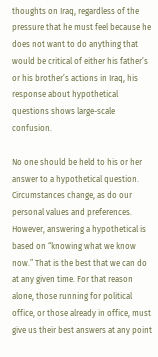thoughts on Iraq, regardless of the pressure that he must feel because he does not want to do anything that would be critical of either his father’s or his brother’s actions in Iraq, his response about hypothetical questions shows large-scale confusion.

No one should be held to his or her answer to a hypothetical question. Circumstances change, as do our personal values and preferences. However, answering a hypothetical is based on “knowing what we know now.” That is the best that we can do at any given time. For that reason alone, those running for political office, or those already in office, must give us their best answers at any point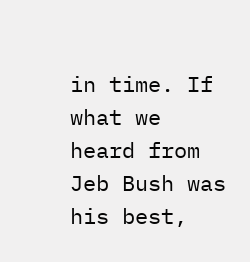in time. If what we heard from Jeb Bush was his best,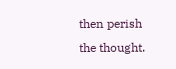then perish the thought.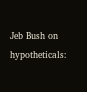Jeb Bush on hypotheticals: